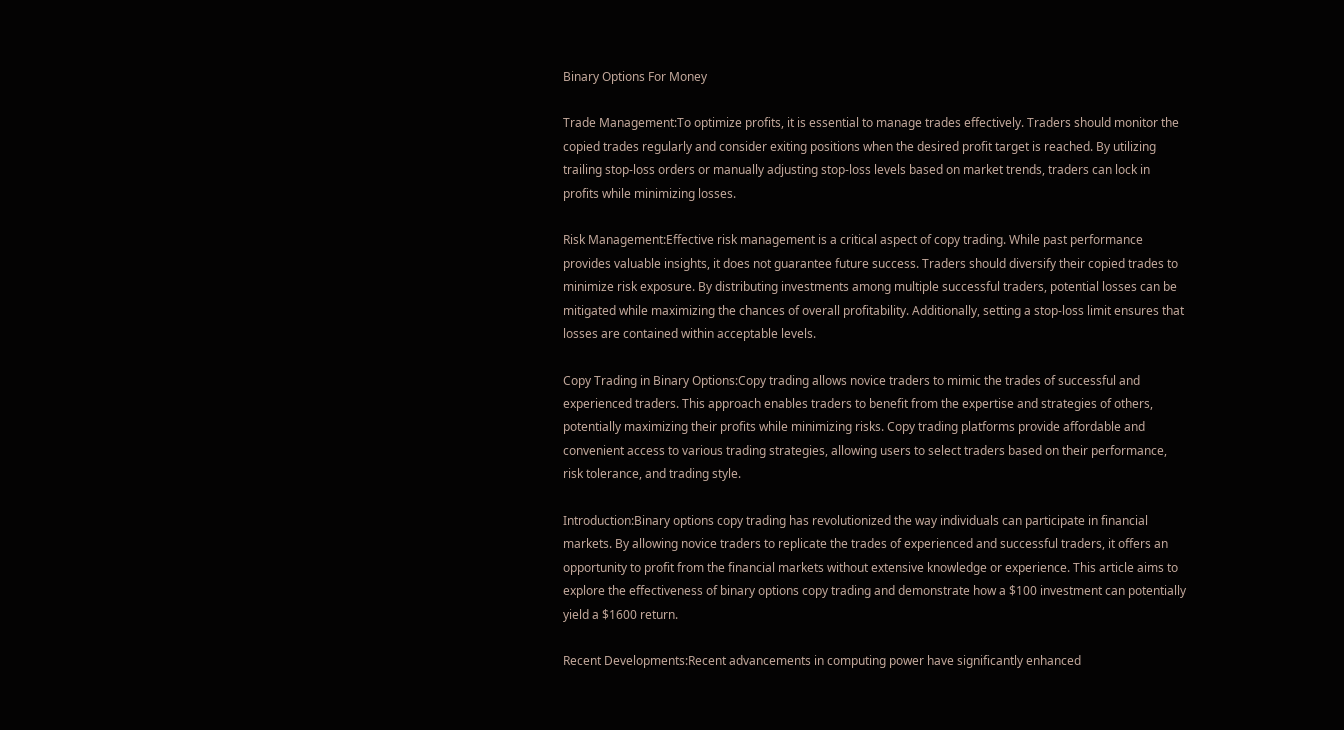Binary Options For Money

Trade Management:To optimize profits, it is essential to manage trades effectively. Traders should monitor the copied trades regularly and consider exiting positions when the desired profit target is reached. By utilizing trailing stop-loss orders or manually adjusting stop-loss levels based on market trends, traders can lock in profits while minimizing losses.

Risk Management:Effective risk management is a critical aspect of copy trading. While past performance provides valuable insights, it does not guarantee future success. Traders should diversify their copied trades to minimize risk exposure. By distributing investments among multiple successful traders, potential losses can be mitigated while maximizing the chances of overall profitability. Additionally, setting a stop-loss limit ensures that losses are contained within acceptable levels.

Copy Trading in Binary Options:Copy trading allows novice traders to mimic the trades of successful and experienced traders. This approach enables traders to benefit from the expertise and strategies of others, potentially maximizing their profits while minimizing risks. Copy trading platforms provide affordable and convenient access to various trading strategies, allowing users to select traders based on their performance, risk tolerance, and trading style.

Introduction:Binary options copy trading has revolutionized the way individuals can participate in financial markets. By allowing novice traders to replicate the trades of experienced and successful traders, it offers an opportunity to profit from the financial markets without extensive knowledge or experience. This article aims to explore the effectiveness of binary options copy trading and demonstrate how a $100 investment can potentially yield a $1600 return.

Recent Developments:Recent advancements in computing power have significantly enhanced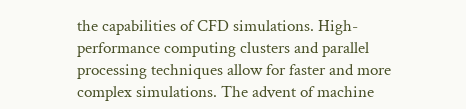the capabilities of CFD simulations. High-performance computing clusters and parallel processing techniques allow for faster and more complex simulations. The advent of machine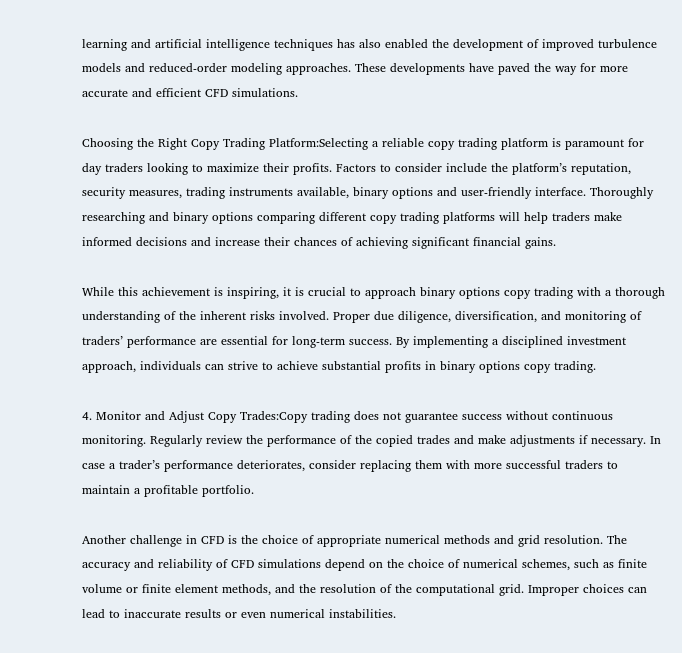learning and artificial intelligence techniques has also enabled the development of improved turbulence models and reduced-order modeling approaches. These developments have paved the way for more accurate and efficient CFD simulations.

Choosing the Right Copy Trading Platform:Selecting a reliable copy trading platform is paramount for day traders looking to maximize their profits. Factors to consider include the platform’s reputation, security measures, trading instruments available, binary options and user-friendly interface. Thoroughly researching and binary options comparing different copy trading platforms will help traders make informed decisions and increase their chances of achieving significant financial gains.

While this achievement is inspiring, it is crucial to approach binary options copy trading with a thorough understanding of the inherent risks involved. Proper due diligence, diversification, and monitoring of traders’ performance are essential for long-term success. By implementing a disciplined investment approach, individuals can strive to achieve substantial profits in binary options copy trading.

4. Monitor and Adjust Copy Trades:Copy trading does not guarantee success without continuous monitoring. Regularly review the performance of the copied trades and make adjustments if necessary. In case a trader’s performance deteriorates, consider replacing them with more successful traders to maintain a profitable portfolio.

Another challenge in CFD is the choice of appropriate numerical methods and grid resolution. The accuracy and reliability of CFD simulations depend on the choice of numerical schemes, such as finite volume or finite element methods, and the resolution of the computational grid. Improper choices can lead to inaccurate results or even numerical instabilities.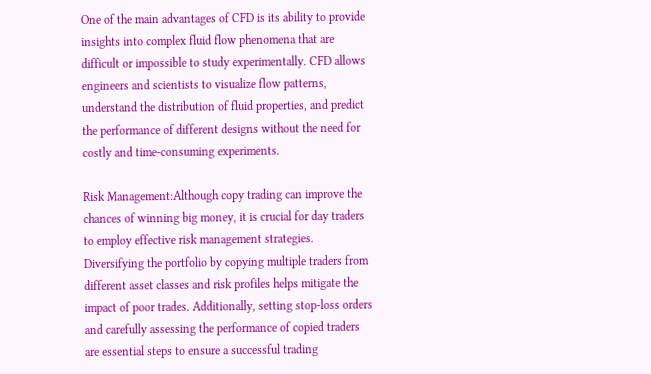One of the main advantages of CFD is its ability to provide insights into complex fluid flow phenomena that are difficult or impossible to study experimentally. CFD allows engineers and scientists to visualize flow patterns, understand the distribution of fluid properties, and predict the performance of different designs without the need for costly and time-consuming experiments.

Risk Management:Although copy trading can improve the chances of winning big money, it is crucial for day traders to employ effective risk management strategies. Diversifying the portfolio by copying multiple traders from different asset classes and risk profiles helps mitigate the impact of poor trades. Additionally, setting stop-loss orders and carefully assessing the performance of copied traders are essential steps to ensure a successful trading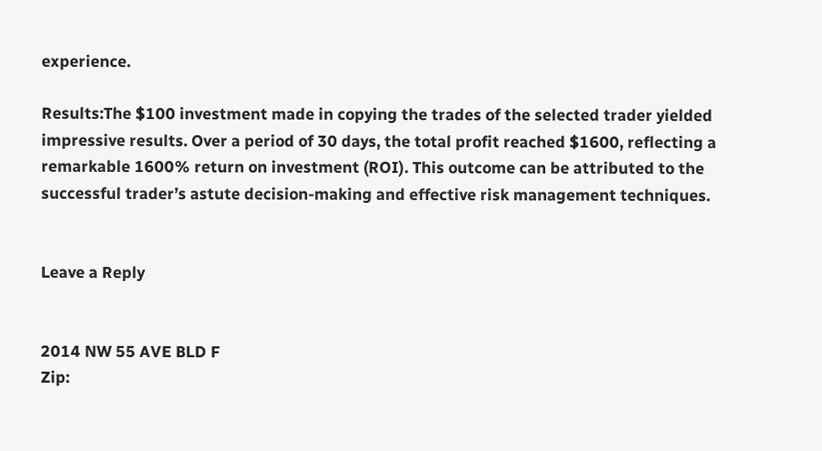experience.

Results:The $100 investment made in copying the trades of the selected trader yielded impressive results. Over a period of 30 days, the total profit reached $1600, reflecting a remarkable 1600% return on investment (ROI). This outcome can be attributed to the successful trader’s astute decision-making and effective risk management techniques.


Leave a Reply


2014 NW 55 AVE BLD F
Zip: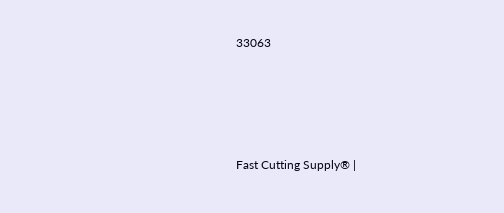33063





Fast Cutting Supply® |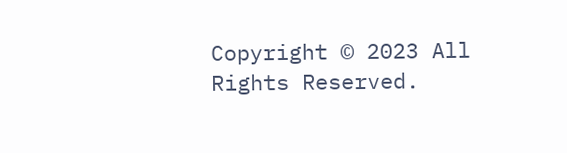Copyright © 2023 All Rights Reserved.